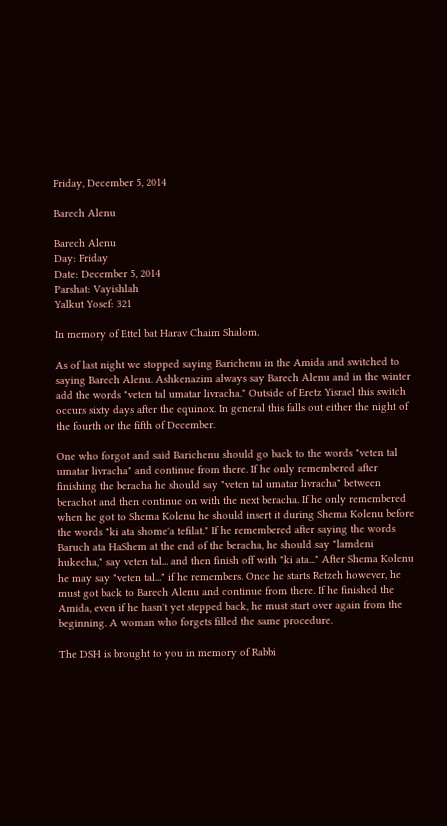Friday, December 5, 2014

Barech Alenu

Barech Alenu
Day: Friday
Date: December 5, 2014
Parshat: Vayishlah
Yalkut Yosef: 321

In memory of Ettel bat Harav Chaim Shalom.

As of last night we stopped saying Barichenu in the Amida and switched to saying Barech Alenu. Ashkenazim always say Barech Alenu and in the winter add the words "veten tal umatar livracha." Outside of Eretz Yisrael this switch occurs sixty days after the equinox. In general this falls out either the night of the fourth or the fifth of December.

One who forgot and said Barichenu should go back to the words "veten tal umatar livracha" and continue from there. If he only remembered after finishing the beracha he should say "veten tal umatar livracha" between berachot and then continue on with the next beracha. If he only remembered when he got to Shema Kolenu he should insert it during Shema Kolenu before the words "ki ata shome'a tefilat." If he remembered after saying the words Baruch ata HaShem at the end of the beracha, he should say "lamdeni hukecha," say veten tal... and then finish off with "ki ata..." After Shema Kolenu he may say "veten tal..." if he remembers. Once he starts Retzeh however, he must got back to Barech Alenu and continue from there. If he finished the Amida, even if he hasn't yet stepped back, he must start over again from the beginning. A woman who forgets filled the same procedure.

The DSH is brought to you in memory of Rabbi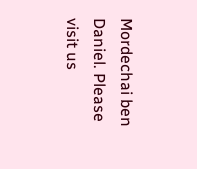Mordechai ben Daniel. Please visit us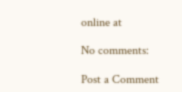online at

No comments:

Post a Comment